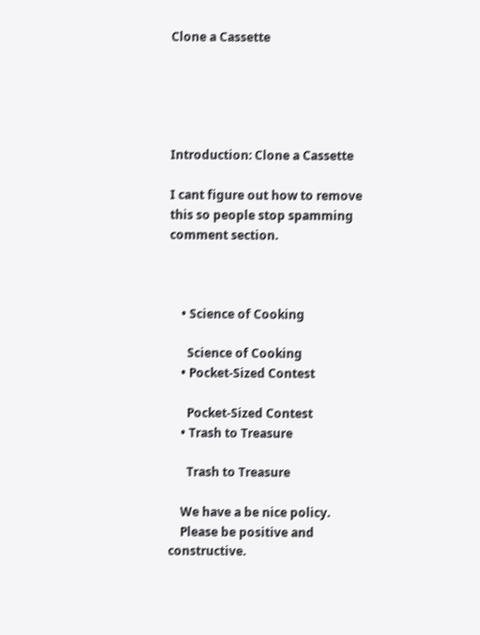Clone a Cassette





Introduction: Clone a Cassette

I cant figure out how to remove this so people stop spamming comment section.



    • Science of Cooking

      Science of Cooking
    • Pocket-Sized Contest

      Pocket-Sized Contest
    • Trash to Treasure

      Trash to Treasure

    We have a be nice policy.
    Please be positive and constructive.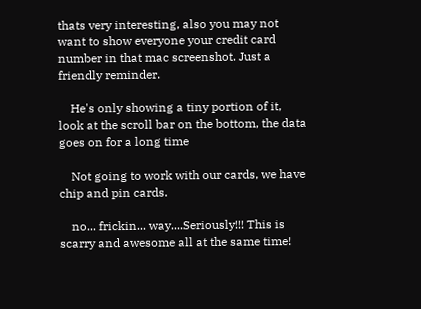thats very interesting, also you may not want to show everyone your credit card number in that mac screenshot. Just a friendly reminder.

    He's only showing a tiny portion of it, look at the scroll bar on the bottom, the data goes on for a long time

    Not going to work with our cards, we have chip and pin cards.

    no... frickin... way....Seriously!!! This is scarry and awesome all at the same time!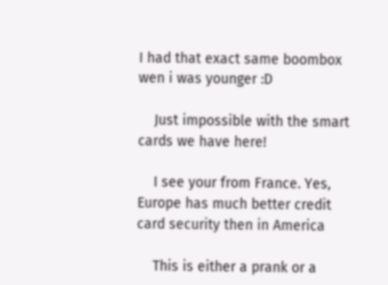I had that exact same boombox wen i was younger :D

    Just impossible with the smart cards we have here!

    I see your from France. Yes, Europe has much better credit card security then in America

    This is either a prank or a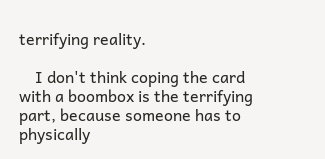terrifying reality.

    I don't think coping the card with a boombox is the terrifying part, because someone has to physically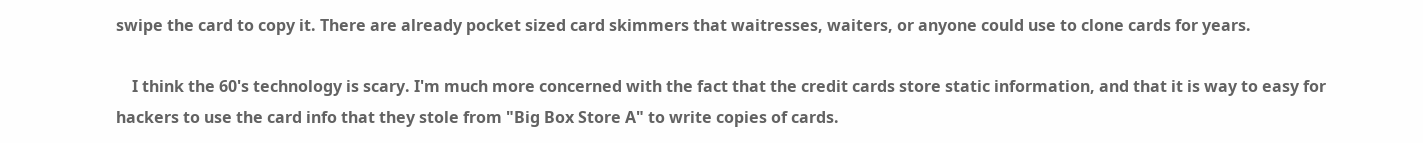swipe the card to copy it. There are already pocket sized card skimmers that waitresses, waiters, or anyone could use to clone cards for years.

    I think the 60's technology is scary. I'm much more concerned with the fact that the credit cards store static information, and that it is way to easy for hackers to use the card info that they stole from "Big Box Store A" to write copies of cards.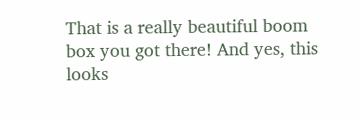That is a really beautiful boom box you got there! And yes, this looks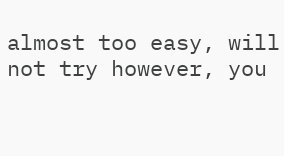almost too easy, will not try however, you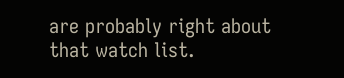are probably right about that watch list.